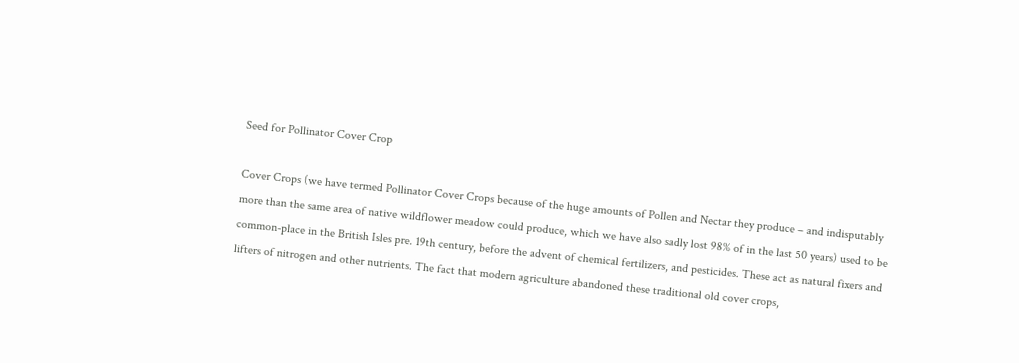Seed for Pollinator Cover Crop

Cover Crops (we have termed Pollinator Cover Crops because of the huge amounts of Pollen and Nectar they produce – and indisputably more than the same area of native wildflower meadow could produce, which we have also sadly lost 98% of in the last 50 years) used to be common-place in the British Isles pre. 19th century, before the advent of chemical fertilizers, and pesticides. These act as natural fixers and lifters of nitrogen and other nutrients. The fact that modern agriculture abandoned these traditional old cover crops,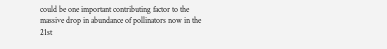could be one important contributing factor to the massive drop in abundance of pollinators now in the 21st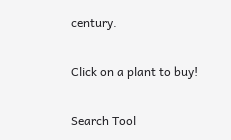century.

Click on a plant to buy!

Search Tool